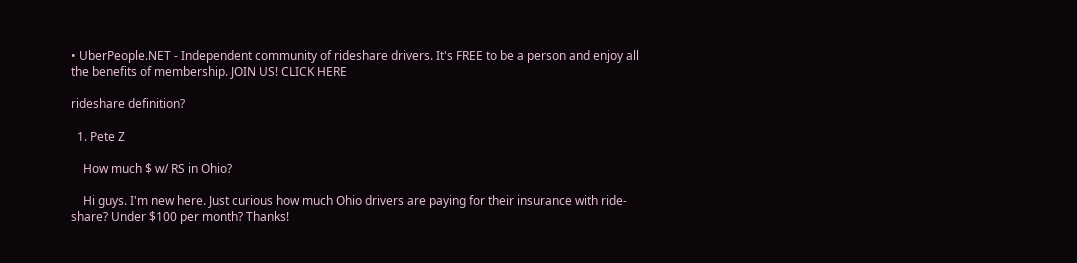• UberPeople.NET - Independent community of rideshare drivers. It's FREE to be a person and enjoy all the benefits of membership. JOIN US! CLICK HERE

rideshare definition?

  1. Pete Z

    How much $ w/ RS in Ohio?

    Hi guys. I'm new here. Just curious how much Ohio drivers are paying for their insurance with ride- share? Under $100 per month? Thanks!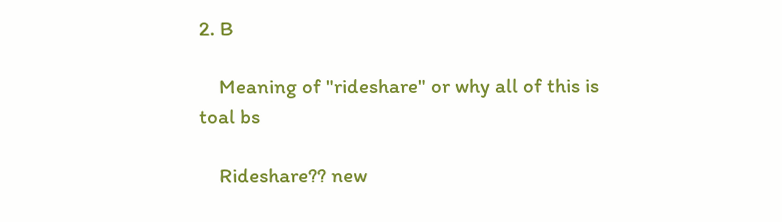2. B

    Meaning of "rideshare" or why all of this is toal bs

    Rideshare?? new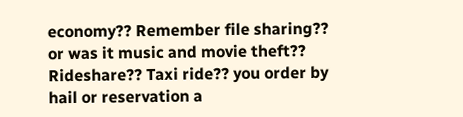economy?? Remember file sharing?? or was it music and movie theft?? Rideshare?? Taxi ride?? you order by hail or reservation a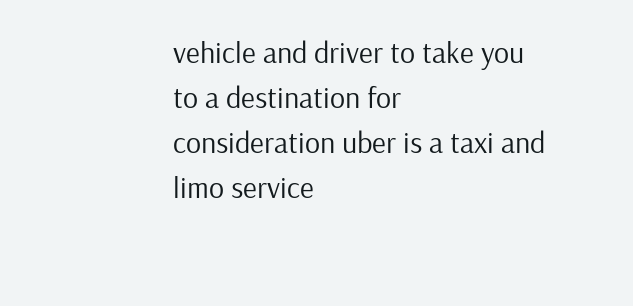vehicle and driver to take you to a destination for consideration uber is a taxi and limo service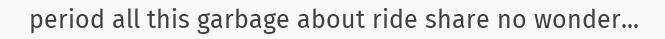period all this garbage about ride share no wonder...